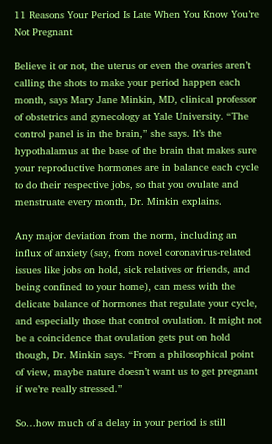11 Reasons Your Period Is Late When You Know You’re Not Pregnant

Believe it or not, the uterus or even the ovaries aren’t calling the shots to make your period happen each month, says Mary Jane Minkin, MD, clinical professor of obstetrics and gynecology at Yale University. “The control panel is in the brain,” she says. It’s the hypothalamus at the base of the brain that makes sure your reproductive hormones are in balance each cycle to do their respective jobs, so that you ovulate and menstruate every month, Dr. Minkin explains.

Any major deviation from the norm, including an influx of anxiety (say, from novel coronavirus-related issues like jobs on hold, sick relatives or friends, and being confined to your home), can mess with the delicate balance of hormones that regulate your cycle, and especially those that control ovulation. It might not be a coincidence that ovulation gets put on hold though, Dr. Minkin says. “From a philosophical point of view, maybe nature doesn’t want us to get pregnant if we’re really stressed.”

So…how much of a delay in your period is still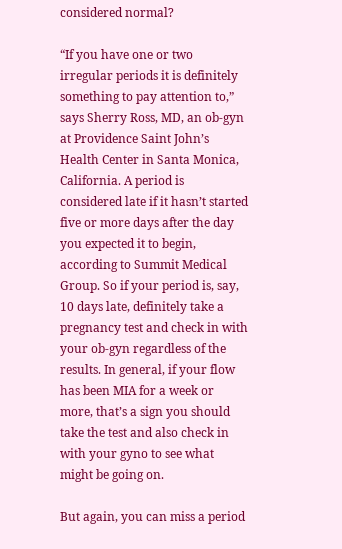considered normal?

“If you have one or two irregular periods it is definitely something to pay attention to,” says Sherry Ross, MD, an ob-gyn at Providence Saint John’s Health Center in Santa Monica, California. A period is considered late if it hasn’t started five or more days after the day you expected it to begin, according to Summit Medical Group. So if your period is, say, 10 days late, definitely take a pregnancy test and check in with your ob-gyn regardless of the results. In general, if your flow has been MIA for a week or more, that’s a sign you should take the test and also check in with your gyno to see what might be going on.

But again, you can miss a period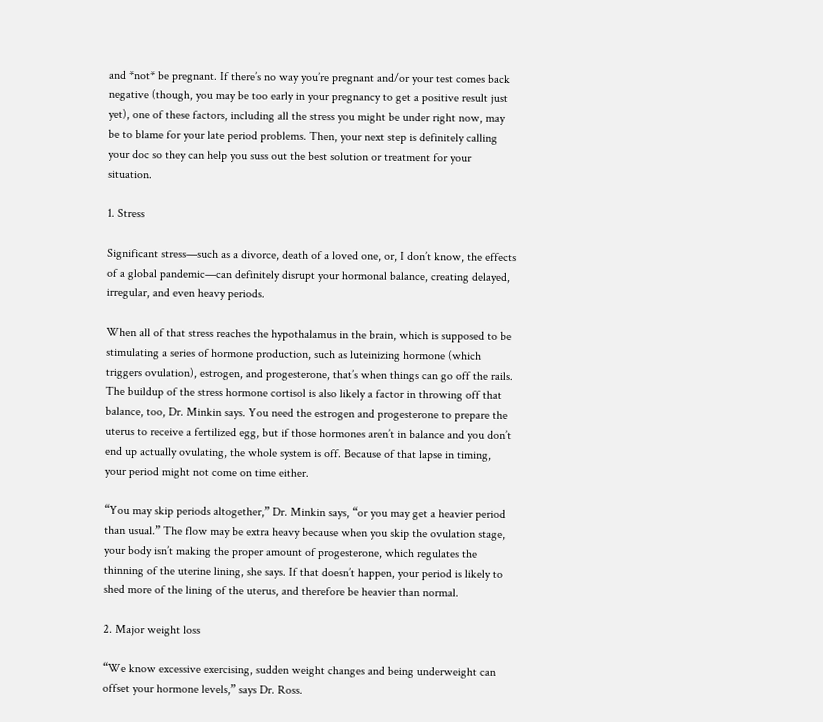and *not* be pregnant. If there’s no way you’re pregnant and/or your test comes back negative (though, you may be too early in your pregnancy to get a positive result just yet), one of these factors, including all the stress you might be under right now, may be to blame for your late period problems. Then, your next step is definitely calling your doc so they can help you suss out the best solution or treatment for your situation.

1. Stress

Significant stress—such as a divorce, death of a loved one, or, I don’t know, the effects of a global pandemic—can definitely disrupt your hormonal balance, creating delayed, irregular, and even heavy periods.

When all of that stress reaches the hypothalamus in the brain, which is supposed to be stimulating a series of hormone production, such as luteinizing hormone (which triggers ovulation), estrogen, and progesterone, that’s when things can go off the rails. The buildup of the stress hormone cortisol is also likely a factor in throwing off that balance, too, Dr. Minkin says. You need the estrogen and progesterone to prepare the uterus to receive a fertilized egg, but if those hormones aren’t in balance and you don’t end up actually ovulating, the whole system is off. Because of that lapse in timing, your period might not come on time either.

“You may skip periods altogether,” Dr. Minkin says, “or you may get a heavier period than usual.” The flow may be extra heavy because when you skip the ovulation stage, your body isn’t making the proper amount of progesterone, which regulates the thinning of the uterine lining, she says. If that doesn’t happen, your period is likely to shed more of the lining of the uterus, and therefore be heavier than normal.

2. Major weight loss

“We know excessive exercising, sudden weight changes and being underweight can offset your hormone levels,” says Dr. Ross.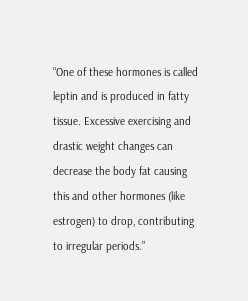“One of these hormones is called leptin and is produced in fatty tissue. Excessive exercising and drastic weight changes can decrease the body fat causing this and other hormones (like estrogen) to drop, contributing to irregular periods.”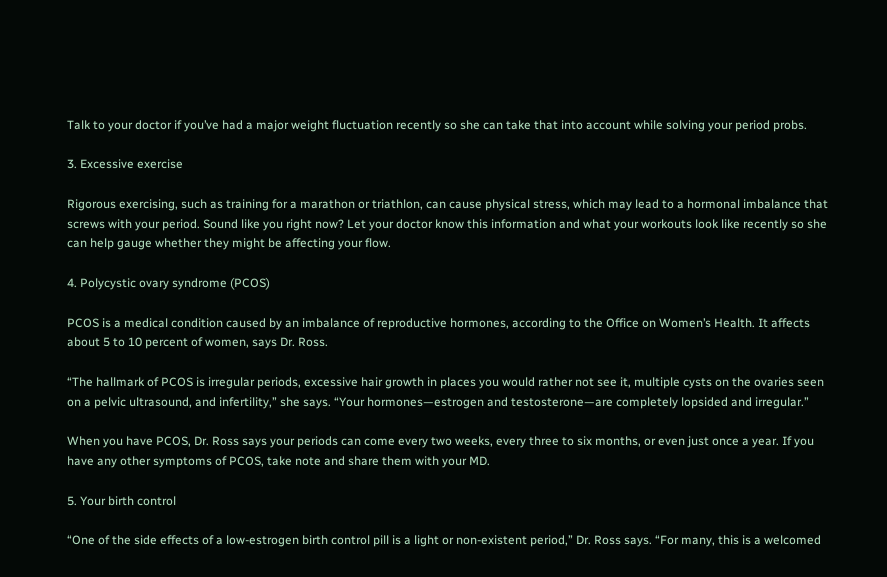Talk to your doctor if you’ve had a major weight fluctuation recently so she can take that into account while solving your period probs.

3. Excessive exercise

Rigorous exercising, such as training for a marathon or triathlon, can cause physical stress, which may lead to a hormonal imbalance that screws with your period. Sound like you right now? Let your doctor know this information and what your workouts look like recently so she can help gauge whether they might be affecting your flow.

4. Polycystic ovary syndrome (PCOS)

PCOS is a medical condition caused by an imbalance of reproductive hormones, according to the Office on Women’s Health. It affects about 5 to 10 percent of women, says Dr. Ross.

“The hallmark of PCOS is irregular periods, excessive hair growth in places you would rather not see it, multiple cysts on the ovaries seen on a pelvic ultrasound, and infertility,” she says. “Your hormones—estrogen and testosterone—are completely lopsided and irregular.”

When you have PCOS, Dr. Ross says your periods can come every two weeks, every three to six months, or even just once a year. If you have any other symptoms of PCOS, take note and share them with your MD.

5. Your birth control

“One of the side effects of a low-estrogen birth control pill is a light or non-existent period,” Dr. Ross says. “For many, this is a welcomed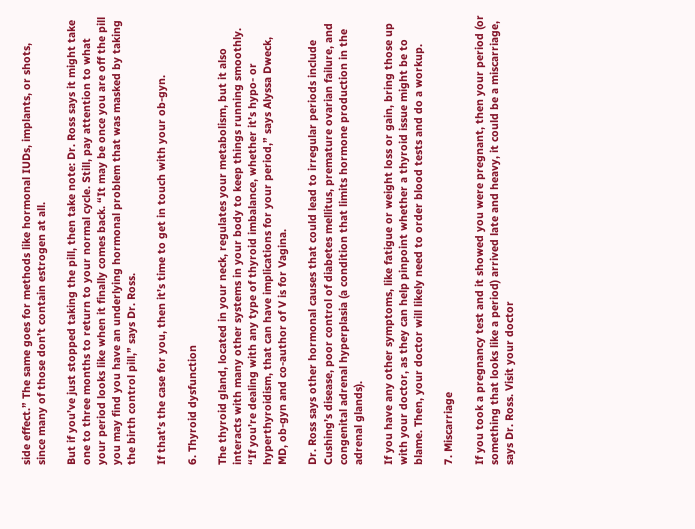side effect.” The same goes for methods like hormonal IUDs, implants, or shots, since many of those don’t contain estrogen at all.

But if you’ve just stopped taking the pill, then take note: Dr. Ross says it might take one to three months to return to your normal cycle. Still, pay attention to what your period looks like when it finally comes back. “It may be once you are off the pill you may find you have an underlying hormonal problem that was masked by taking the birth control pill,” says Dr. Ross.

If that’s the case for you, then it’s time to get in touch with your ob-gyn.

6. Thyroid dysfunction

The thyroid gland, located in your neck, regulates your metabolism, but it also interacts with many other systems in your body to keep things running smoothly. “If you’re dealing with any type of thyroid imbalance, whether it’s hypo- or hyperthyroidism, that can have implications for your period,” says Alyssa Dweck, MD, ob-gyn and co-author of V is for Vagina.

Dr. Ross says other hormonal causes that could lead to irregular periods include Cushing’s disease, poor control of diabetes mellitus, premature ovarian failure, and congenital adrenal hyperplasia (a condition that limits hormone production in the adrenal glands).

If you have any other symptoms, like fatigue or weight loss or gain, bring those up with your doctor, as they can help pinpoint whether a thyroid issue might be to blame. Then, your doctor will likely need to order blood tests and do a workup.

7. Miscarriage

If you took a pregnancy test and it showed you were pregnant, then your period (or something that looks like a period) arrived late and heavy, it could be a miscarriage, says Dr. Ross. Visit your doctor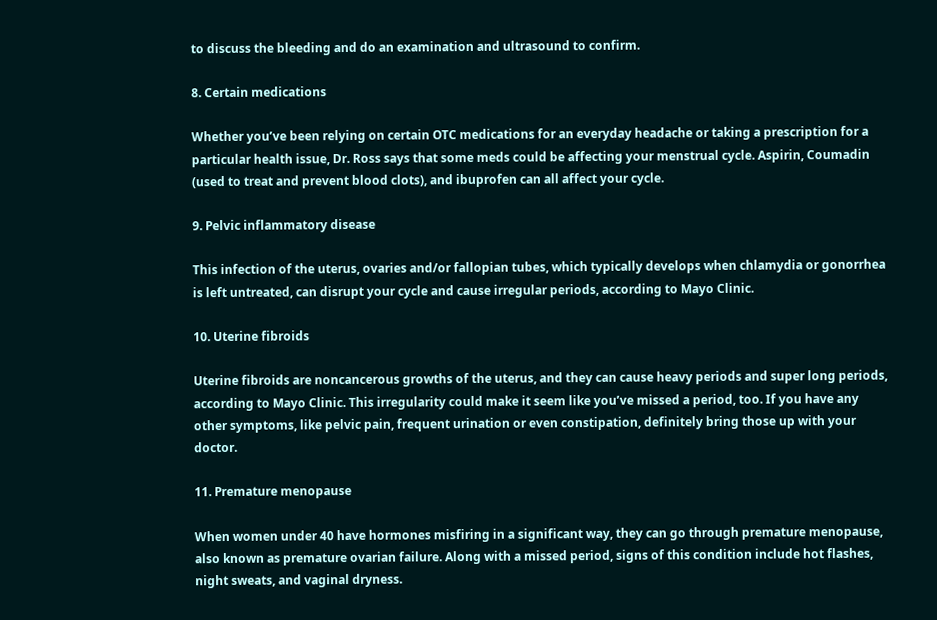to discuss the bleeding and do an examination and ultrasound to confirm.

8. Certain medications

Whether you’ve been relying on certain OTC medications for an everyday headache or taking a prescription for a particular health issue, Dr. Ross says that some meds could be affecting your menstrual cycle. Aspirin, Coumadin (used to treat and prevent blood clots), and ibuprofen can all affect your cycle.

9. Pelvic inflammatory disease

This infection of the uterus, ovaries and/or fallopian tubes, which typically develops when chlamydia or gonorrhea is left untreated, can disrupt your cycle and cause irregular periods, according to Mayo Clinic.

10. Uterine fibroids

Uterine fibroids are noncancerous growths of the uterus, and they can cause heavy periods and super long periods, according to Mayo Clinic. This irregularity could make it seem like you’ve missed a period, too. If you have any other symptoms, like pelvic pain, frequent urination or even constipation, definitely bring those up with your doctor.

11. Premature menopause

When women under 40 have hormones misfiring in a significant way, they can go through premature menopause, also known as premature ovarian failure. Along with a missed period, signs of this condition include hot flashes, night sweats, and vaginal dryness.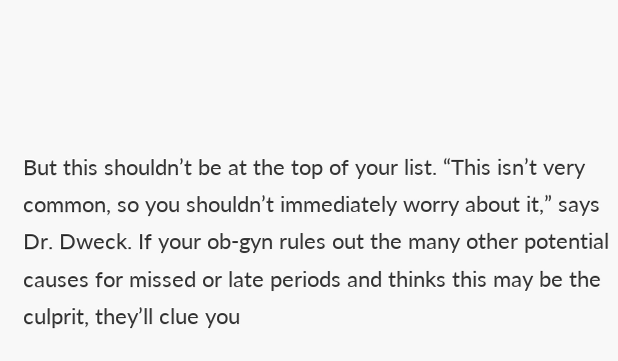But this shouldn’t be at the top of your list. “This isn’t very common, so you shouldn’t immediately worry about it,” says Dr. Dweck. If your ob-gyn rules out the many other potential causes for missed or late periods and thinks this may be the culprit, they’ll clue you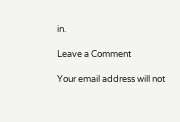in.

Leave a Comment

Your email address will not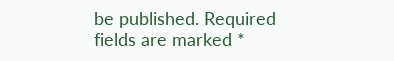be published. Required fields are marked *